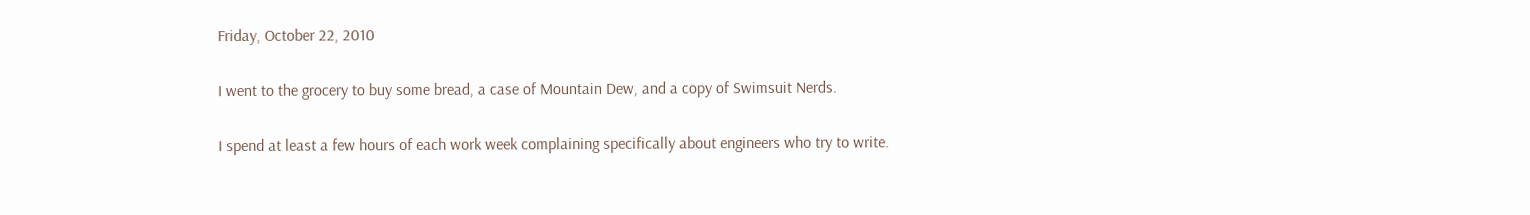Friday, October 22, 2010

I went to the grocery to buy some bread, a case of Mountain Dew, and a copy of Swimsuit Nerds.

I spend at least a few hours of each work week complaining specifically about engineers who try to write.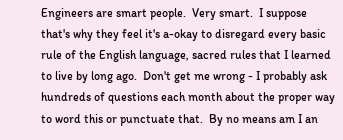Engineers are smart people.  Very smart.  I suppose that's why they feel it's a-okay to disregard every basic rule of the English language, sacred rules that I learned to live by long ago.  Don't get me wrong - I probably ask hundreds of questions each month about the proper way to word this or punctuate that.  By no means am I an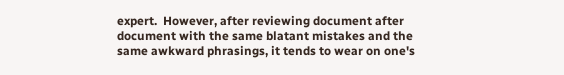expert.  However, after reviewing document after document with the same blatant mistakes and the same awkward phrasings, it tends to wear on one's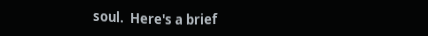soul.  Here's a brief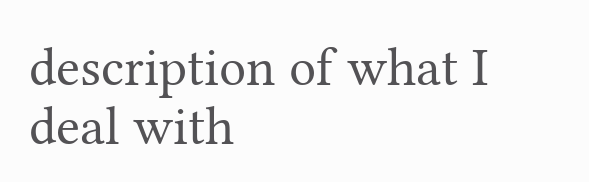description of what I deal with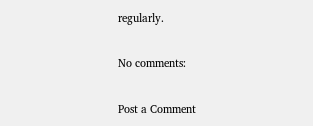regularly.

No comments:

Post a Comment